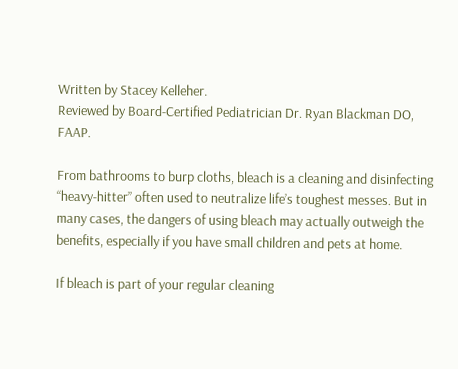Written by Stacey Kelleher.
Reviewed by Board-Certified Pediatrician Dr. Ryan Blackman DO, FAAP.

From bathrooms to burp cloths, bleach is a cleaning and disinfecting “heavy-hitter” often used to neutralize life’s toughest messes. But in many cases, the dangers of using bleach may actually outweigh the benefits, especially if you have small children and pets at home.

If bleach is part of your regular cleaning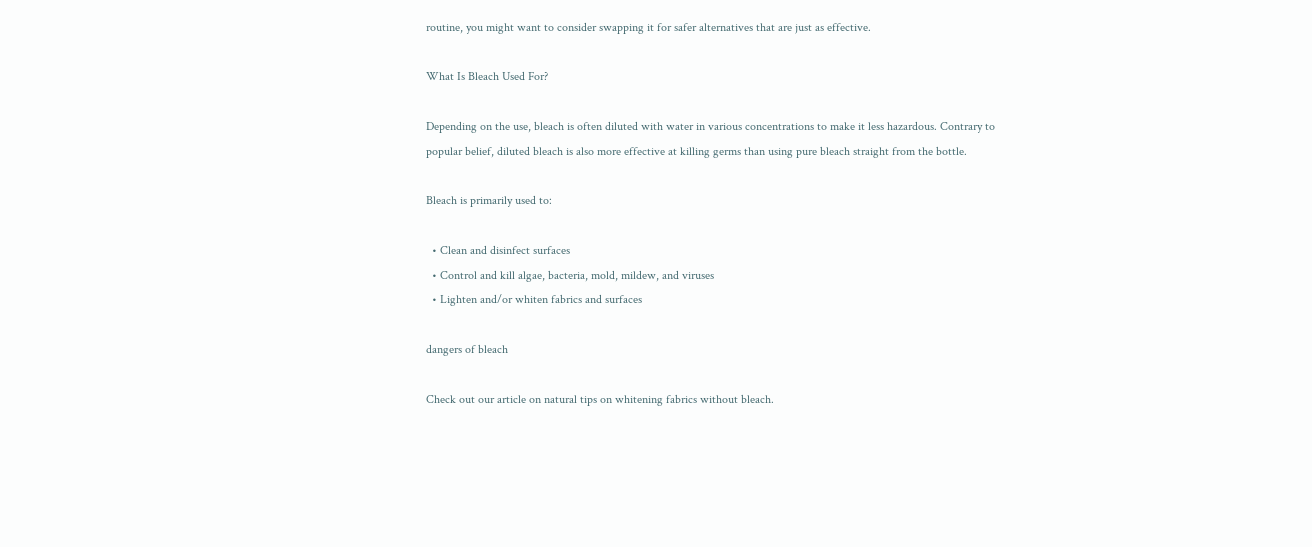routine, you might want to consider swapping it for safer alternatives that are just as effective.

What Is Bleach Used For?

Depending on the use, bleach is often diluted with water in various concentrations to make it less hazardous. Contrary to popular belief, diluted bleach is also more effective at killing germs than using pure bleach straight from the bottle.

Bleach is primarily used to:

  • Clean and disinfect surfaces
  • Control and kill algae, bacteria, mold, mildew, and viruses
  • Lighten and/or whiten fabrics and surfaces

dangers of bleach

Check out our article on natural tips on whitening fabrics without bleach.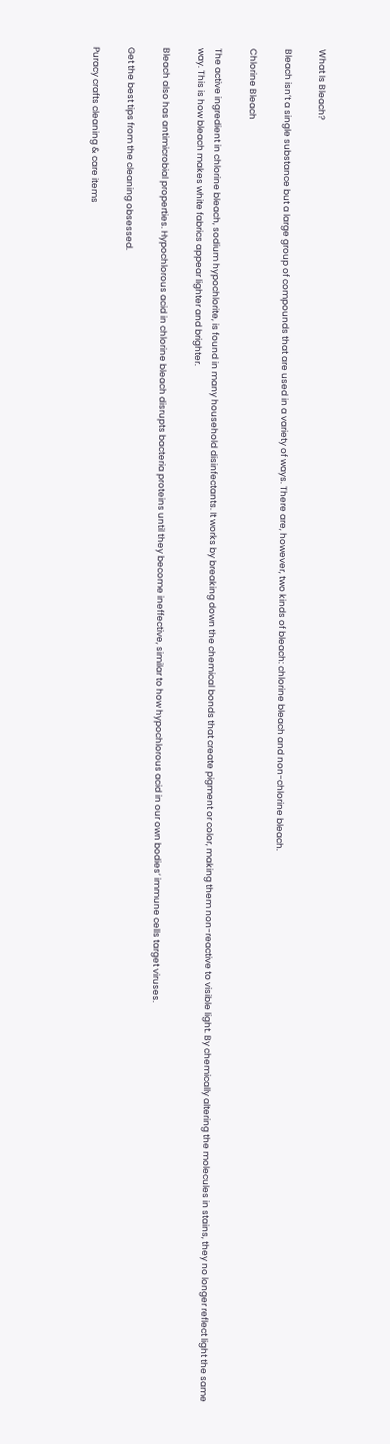What Is Bleach?

Bleach isn’t a single substance but a large group of compounds that are used in a variety of ways. There are, however, two kinds of bleach: chlorine bleach and non-chlorine bleach.

Chlorine Bleach

The active ingredient in chlorine bleach, sodium hypochlorite, is found in many household disinfectants. It works by breaking down the chemical bonds that create pigment or color, making them non-reactive to visible light. By chemically altering the molecules in stains, they no longer reflect light the same way. This is how bleach makes white fabrics appear lighter and brighter.

Bleach also has antimicrobial properties. Hypochlorous acid in chlorine bleach disrupts bacteria proteins until they become ineffective, similar to how hypochlorous acid in our own bodies’ immune cells target viruses.

Get the best tips from the cleaning obsessed.

Puracy crafts cleaning & care items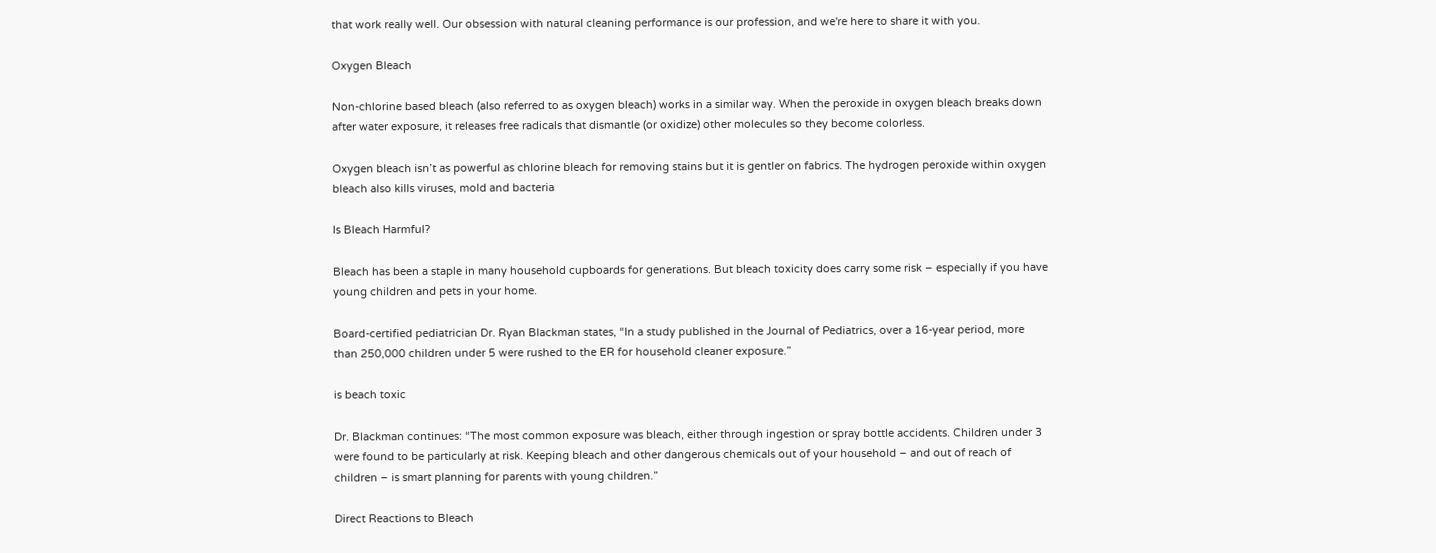that work really well. Our obsession with natural cleaning performance is our profession, and we're here to share it with you.

Oxygen Bleach

Non-chlorine based bleach (also referred to as oxygen bleach) works in a similar way. When the peroxide in oxygen bleach breaks down after water exposure, it releases free radicals that dismantle (or oxidize) other molecules so they become colorless.

Oxygen bleach isn’t as powerful as chlorine bleach for removing stains but it is gentler on fabrics. The hydrogen peroxide within oxygen bleach also kills viruses, mold and bacteria

Is Bleach Harmful?

Bleach has been a staple in many household cupboards for generations. But bleach toxicity does carry some risk – especially if you have young children and pets in your home.

Board-certified pediatrician Dr. Ryan Blackman states, “In a study published in the Journal of Pediatrics, over a 16-year period, more than 250,000 children under 5 were rushed to the ER for household cleaner exposure.”

is beach toxic

Dr. Blackman continues: “The most common exposure was bleach, either through ingestion or spray bottle accidents. Children under 3 were found to be particularly at risk. Keeping bleach and other dangerous chemicals out of your household – and out of reach of children – is smart planning for parents with young children.”

Direct Reactions to Bleach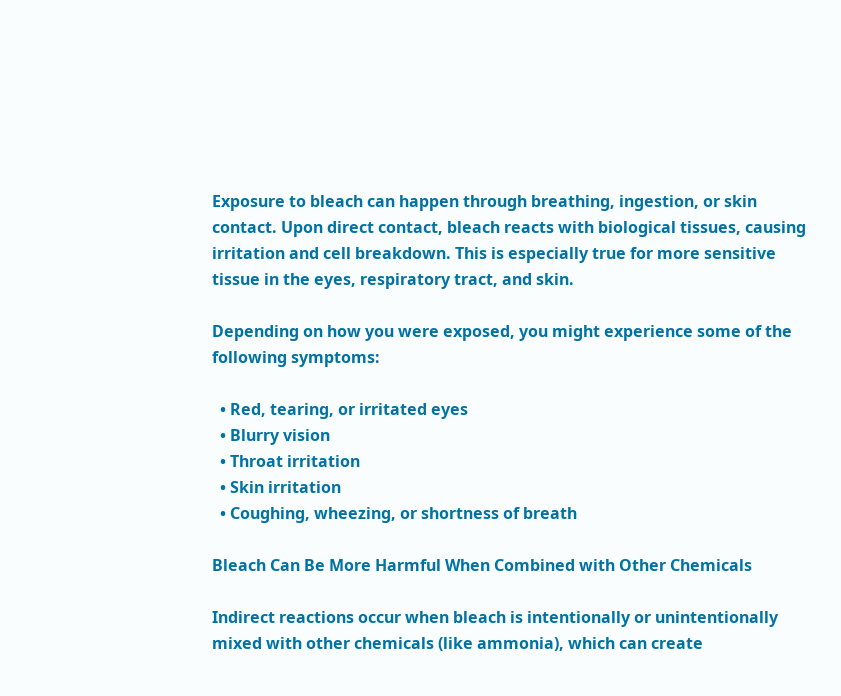Exposure to bleach can happen through breathing, ingestion, or skin contact. Upon direct contact, bleach reacts with biological tissues, causing irritation and cell breakdown. This is especially true for more sensitive tissue in the eyes, respiratory tract, and skin.

Depending on how you were exposed, you might experience some of the following symptoms:

  • Red, tearing, or irritated eyes
  • Blurry vision
  • Throat irritation
  • Skin irritation
  • Coughing, wheezing, or shortness of breath

Bleach Can Be More Harmful When Combined with Other Chemicals

Indirect reactions occur when bleach is intentionally or unintentionally mixed with other chemicals (like ammonia), which can create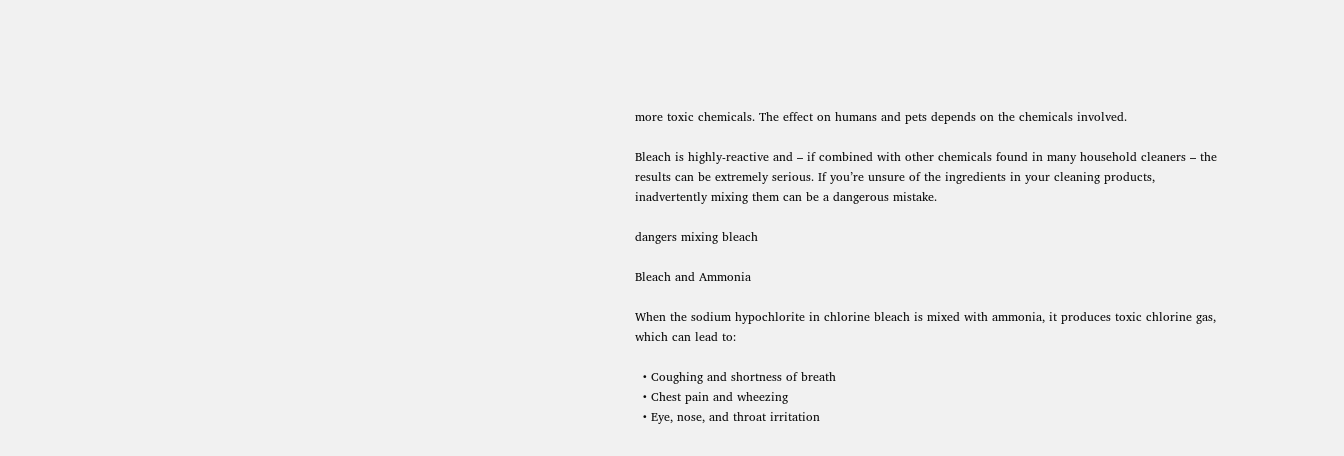more toxic chemicals. The effect on humans and pets depends on the chemicals involved.

Bleach is highly-reactive and – if combined with other chemicals found in many household cleaners – the results can be extremely serious. If you’re unsure of the ingredients in your cleaning products, inadvertently mixing them can be a dangerous mistake.

dangers mixing bleach

Bleach and Ammonia

When the sodium hypochlorite in chlorine bleach is mixed with ammonia, it produces toxic chlorine gas, which can lead to:

  • Coughing and shortness of breath
  • Chest pain and wheezing
  • Eye, nose, and throat irritation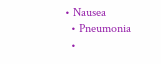• Nausea
  • Pneumonia
  •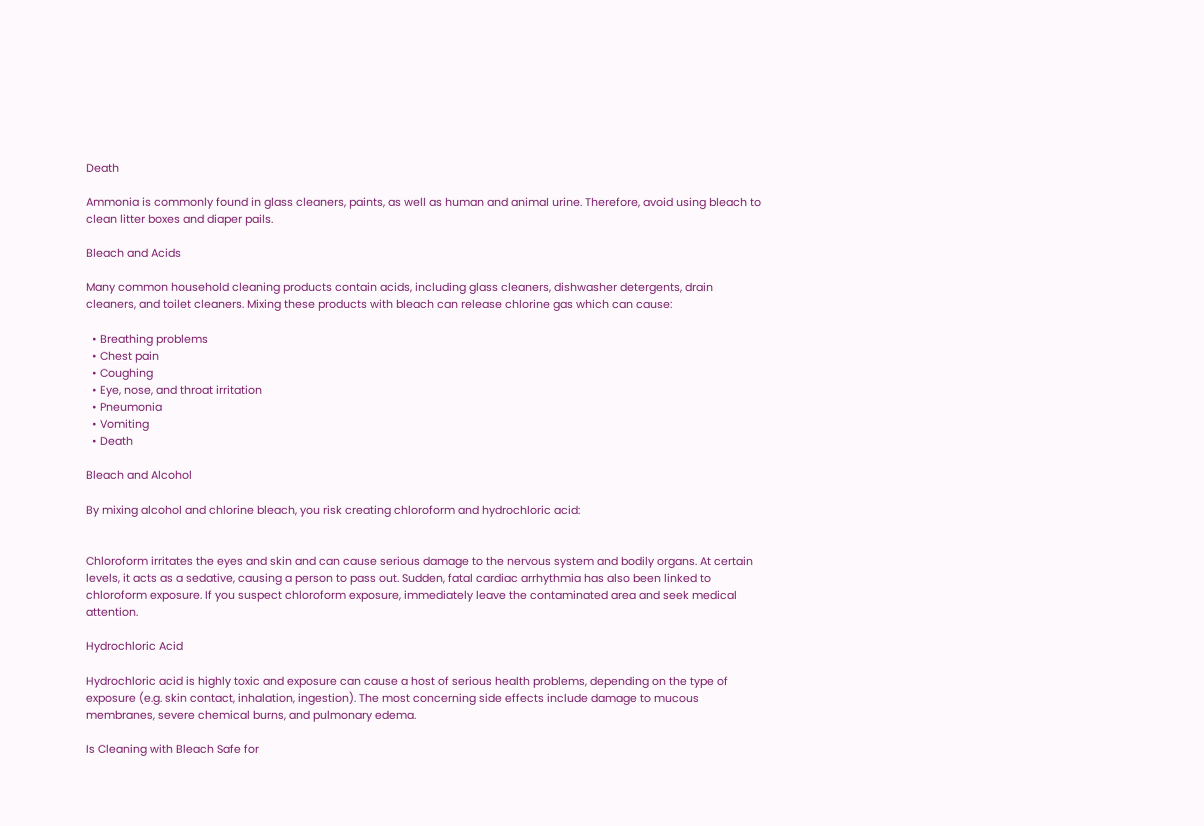Death

Ammonia is commonly found in glass cleaners, paints, as well as human and animal urine. Therefore, avoid using bleach to clean litter boxes and diaper pails.

Bleach and Acids

Many common household cleaning products contain acids, including glass cleaners, dishwasher detergents, drain cleaners, and toilet cleaners. Mixing these products with bleach can release chlorine gas which can cause:

  • Breathing problems
  • Chest pain
  • Coughing
  • Eye, nose, and throat irritation
  • Pneumonia
  • Vomiting
  • Death

Bleach and Alcohol

By mixing alcohol and chlorine bleach, you risk creating chloroform and hydrochloric acid:


Chloroform irritates the eyes and skin and can cause serious damage to the nervous system and bodily organs. At certain levels, it acts as a sedative, causing a person to pass out. Sudden, fatal cardiac arrhythmia has also been linked to chloroform exposure. If you suspect chloroform exposure, immediately leave the contaminated area and seek medical attention.

Hydrochloric Acid

Hydrochloric acid is highly toxic and exposure can cause a host of serious health problems, depending on the type of exposure (e.g. skin contact, inhalation, ingestion). The most concerning side effects include damage to mucous membranes, severe chemical burns, and pulmonary edema.

Is Cleaning with Bleach Safe for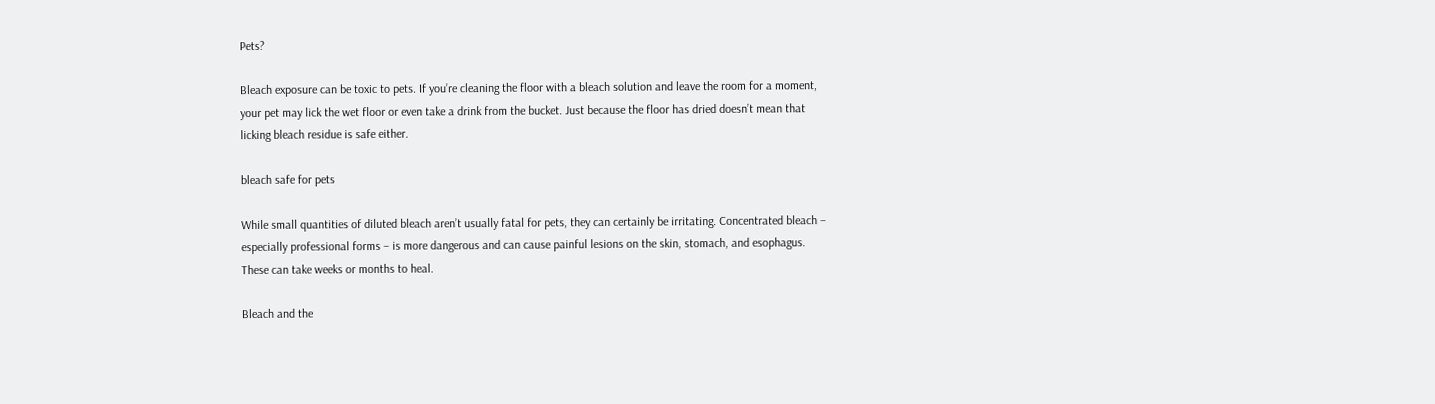Pets?

Bleach exposure can be toxic to pets. If you’re cleaning the floor with a bleach solution and leave the room for a moment, your pet may lick the wet floor or even take a drink from the bucket. Just because the floor has dried doesn’t mean that licking bleach residue is safe either.

bleach safe for pets

While small quantities of diluted bleach aren’t usually fatal for pets, they can certainly be irritating. Concentrated bleach – especially professional forms – is more dangerous and can cause painful lesions on the skin, stomach, and esophagus. These can take weeks or months to heal.

Bleach and the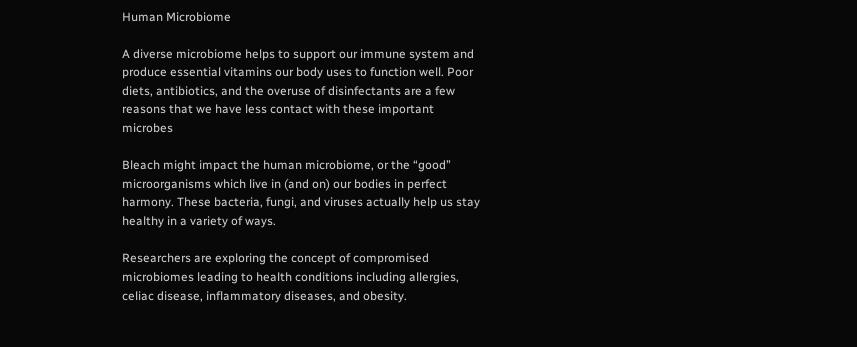Human Microbiome

A diverse microbiome helps to support our immune system and produce essential vitamins our body uses to function well. Poor diets, antibiotics, and the overuse of disinfectants are a few reasons that we have less contact with these important microbes

Bleach might impact the human microbiome, or the “good” microorganisms which live in (and on) our bodies in perfect harmony. These bacteria, fungi, and viruses actually help us stay healthy in a variety of ways.

Researchers are exploring the concept of compromised microbiomes leading to health conditions including allergies, celiac disease, inflammatory diseases, and obesity.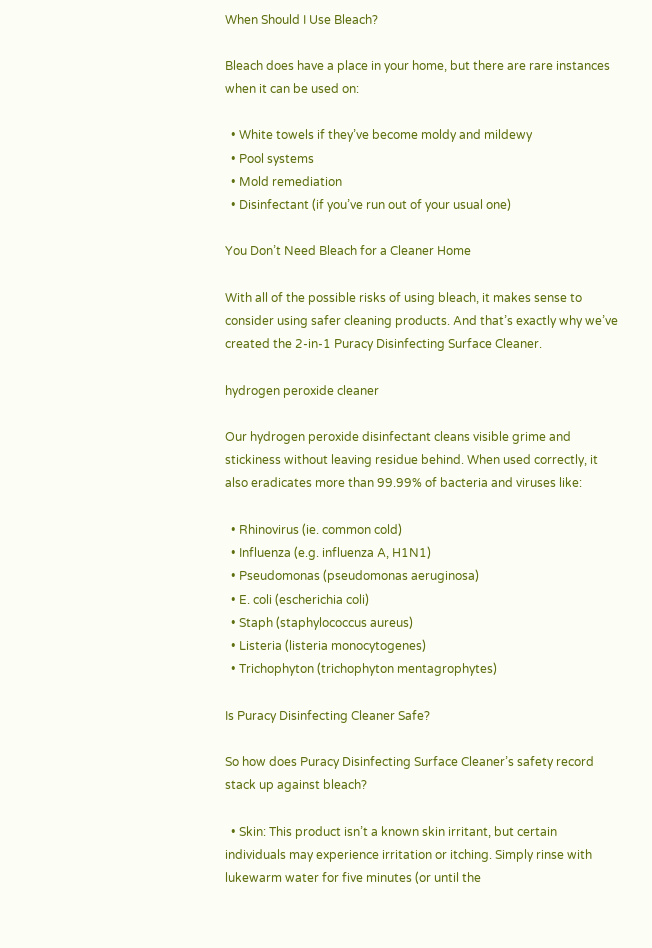When Should I Use Bleach?

Bleach does have a place in your home, but there are rare instances when it can be used on:

  • White towels if they’ve become moldy and mildewy
  • Pool systems
  • Mold remediation
  • Disinfectant (if you’ve run out of your usual one)

You Don’t Need Bleach for a Cleaner Home

With all of the possible risks of using bleach, it makes sense to consider using safer cleaning products. And that’s exactly why we’ve created the 2-in-1 Puracy Disinfecting Surface Cleaner.

hydrogen peroxide cleaner

Our hydrogen peroxide disinfectant cleans visible grime and stickiness without leaving residue behind. When used correctly, it also eradicates more than 99.99% of bacteria and viruses like:

  • Rhinovirus (ie. common cold)
  • Influenza (e.g. influenza A, H1N1)
  • Pseudomonas (pseudomonas aeruginosa)
  • E. coli (escherichia coli)
  • Staph (staphylococcus aureus)
  • Listeria (listeria monocytogenes)
  • Trichophyton (trichophyton mentagrophytes)

Is Puracy Disinfecting Cleaner Safe?

So how does Puracy Disinfecting Surface Cleaner’s safety record stack up against bleach?

  • Skin: This product isn’t a known skin irritant, but certain individuals may experience irritation or itching. Simply rinse with lukewarm water for five minutes (or until the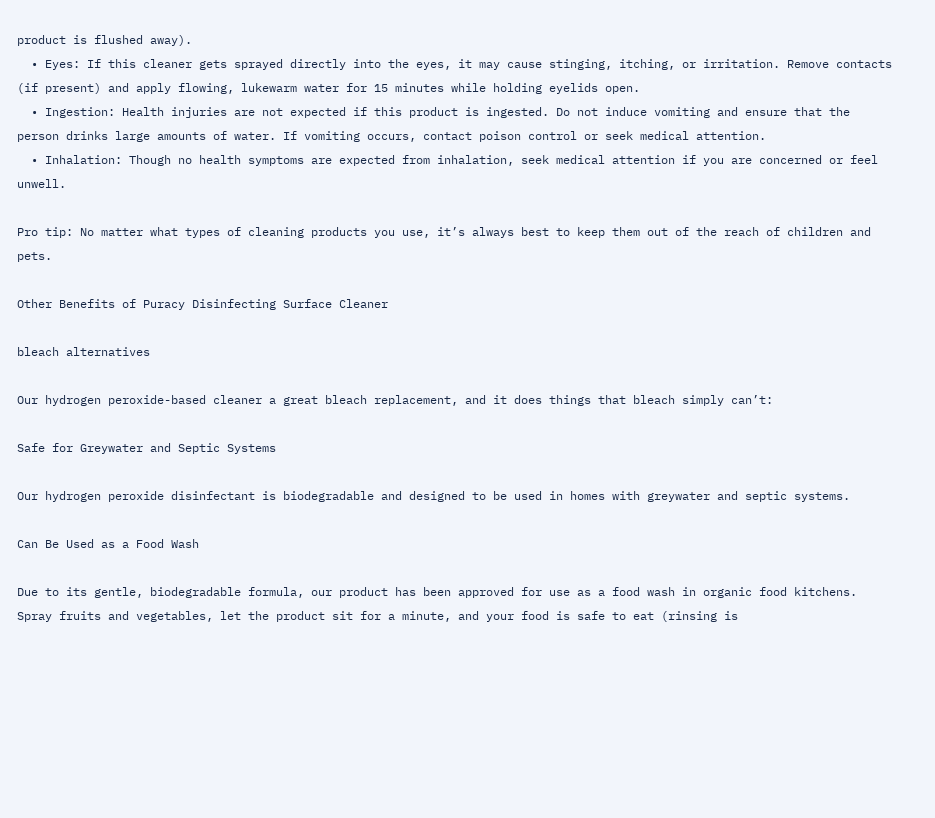product is flushed away).
  • Eyes: If this cleaner gets sprayed directly into the eyes, it may cause stinging, itching, or irritation. Remove contacts (if present) and apply flowing, lukewarm water for 15 minutes while holding eyelids open.
  • Ingestion: Health injuries are not expected if this product is ingested. Do not induce vomiting and ensure that the person drinks large amounts of water. If vomiting occurs, contact poison control or seek medical attention.
  • Inhalation: Though no health symptoms are expected from inhalation, seek medical attention if you are concerned or feel unwell.

Pro tip: No matter what types of cleaning products you use, it’s always best to keep them out of the reach of children and pets.

Other Benefits of Puracy Disinfecting Surface Cleaner

bleach alternatives

Our hydrogen peroxide-based cleaner a great bleach replacement, and it does things that bleach simply can’t:

Safe for Greywater and Septic Systems

Our hydrogen peroxide disinfectant is biodegradable and designed to be used in homes with greywater and septic systems.

Can Be Used as a Food Wash

Due to its gentle, biodegradable formula, our product has been approved for use as a food wash in organic food kitchens. Spray fruits and vegetables, let the product sit for a minute, and your food is safe to eat (rinsing is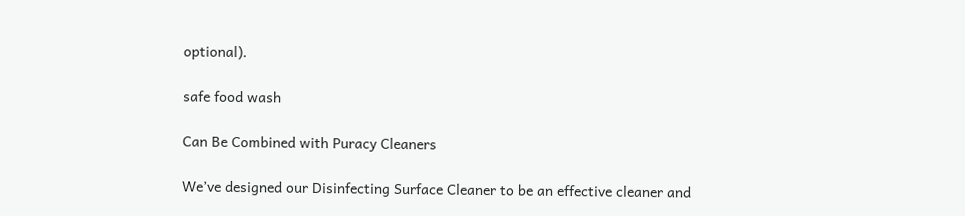optional).

safe food wash

Can Be Combined with Puracy Cleaners

We’ve designed our Disinfecting Surface Cleaner to be an effective cleaner and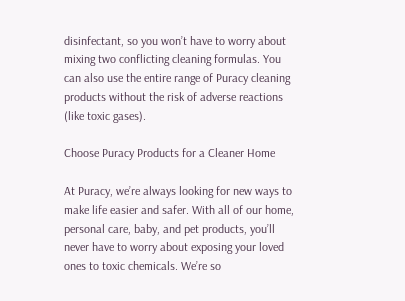disinfectant, so you won’t have to worry about mixing two conflicting cleaning formulas. You can also use the entire range of Puracy cleaning products without the risk of adverse reactions (like toxic gases).

Choose Puracy Products for a Cleaner Home

At Puracy, we’re always looking for new ways to make life easier and safer. With all of our home, personal care, baby, and pet products, you’ll never have to worry about exposing your loved ones to toxic chemicals. We’re so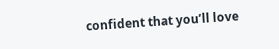confident that you’ll love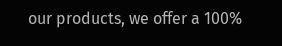our products, we offer a 100%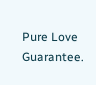Pure Love Guarantee.